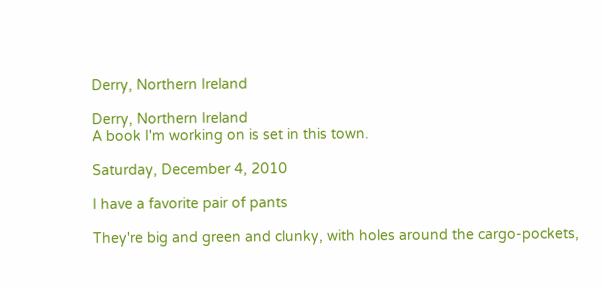Derry, Northern Ireland

Derry, Northern Ireland
A book I'm working on is set in this town.

Saturday, December 4, 2010

I have a favorite pair of pants

They're big and green and clunky, with holes around the cargo-pockets,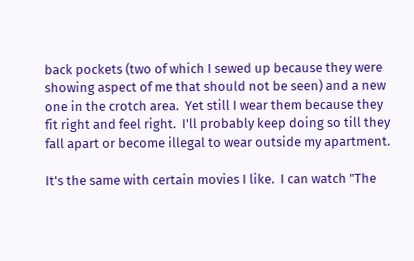back pockets (two of which I sewed up because they were showing aspect of me that should not be seen) and a new one in the crotch area.  Yet still I wear them because they fit right and feel right.  I'll probably keep doing so till they fall apart or become illegal to wear outside my apartment.

It's the same with certain movies I like.  I can watch "The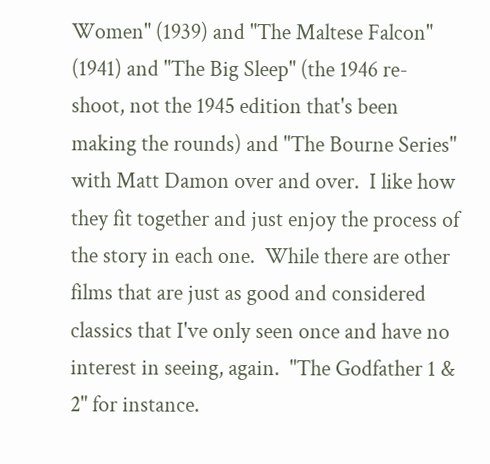Women" (1939) and "The Maltese Falcon" (1941) and "The Big Sleep" (the 1946 re-shoot, not the 1945 edition that's been making the rounds) and "The Bourne Series" with Matt Damon over and over.  I like how they fit together and just enjoy the process of the story in each one.  While there are other films that are just as good and considered classics that I've only seen once and have no interest in seeing, again.  "The Godfather 1 & 2" for instance.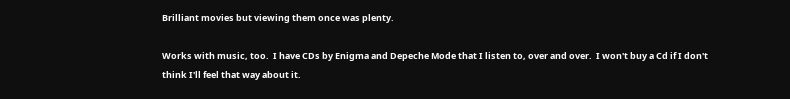Brilliant movies but viewing them once was plenty.

Works with music, too.  I have CDs by Enigma and Depeche Mode that I listen to, over and over.  I won't buy a Cd if I don't think I'll feel that way about it.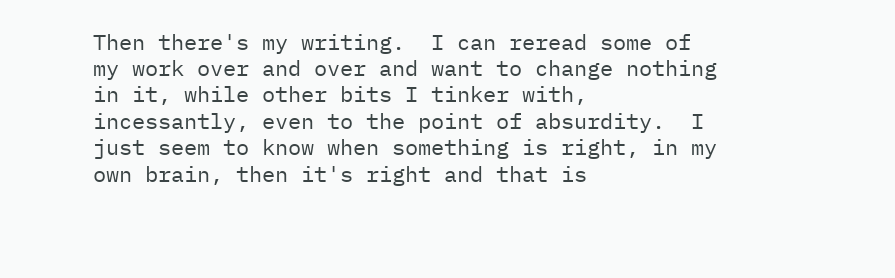Then there's my writing.  I can reread some of my work over and over and want to change nothing in it, while other bits I tinker with, incessantly, even to the point of absurdity.  I just seem to know when something is right, in my own brain, then it's right and that is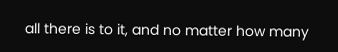all there is to it, and no matter how many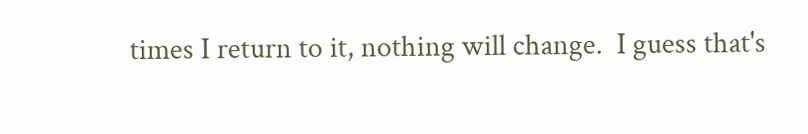times I return to it, nothing will change.  I guess that's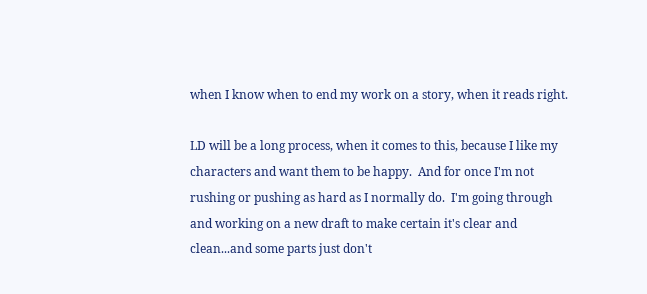when I know when to end my work on a story, when it reads right.

LD will be a long process, when it comes to this, because I like my characters and want them to be happy.  And for once I'm not rushing or pushing as hard as I normally do.  I'm going through and working on a new draft to make certain it's clear and clean...and some parts just don't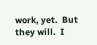work, yet.  But they will.  I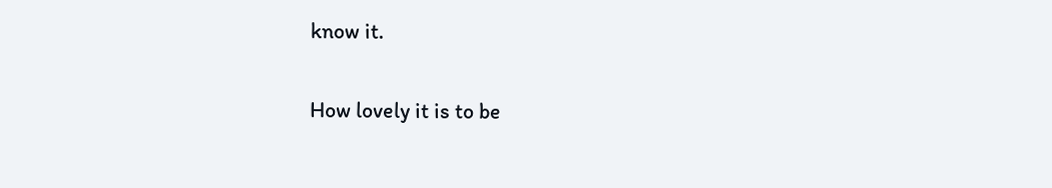know it.

How lovely it is to be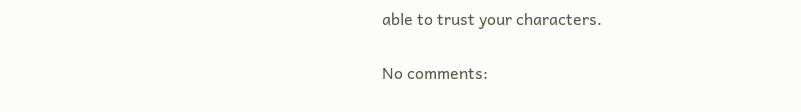able to trust your characters.

No comments: